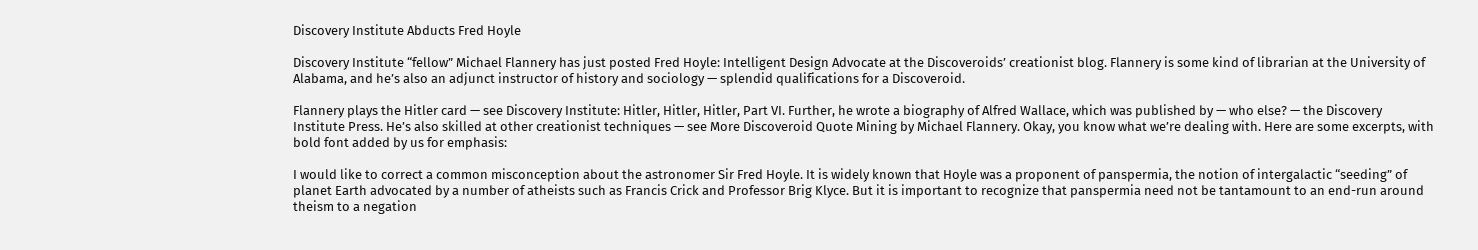Discovery Institute Abducts Fred Hoyle

Discovery Institute “fellow” Michael Flannery has just posted Fred Hoyle: Intelligent Design Advocate at the Discoveroids’ creationist blog. Flannery is some kind of librarian at the University of Alabama, and he’s also an adjunct instructor of history and sociology — splendid qualifications for a Discoveroid.

Flannery plays the Hitler card — see Discovery Institute: Hitler, Hitler, Hitler, Part VI. Further, he wrote a biography of Alfred Wallace, which was published by — who else? — the Discovery Institute Press. He’s also skilled at other creationist techniques — see More Discoveroid Quote Mining by Michael Flannery. Okay, you know what we’re dealing with. Here are some excerpts, with bold font added by us for emphasis:

I would like to correct a common misconception about the astronomer Sir Fred Hoyle. It is widely known that Hoyle was a proponent of panspermia, the notion of intergalactic “seeding” of planet Earth advocated by a number of atheists such as Francis Crick and Professor Brig Klyce. But it is important to recognize that panspermia need not be tantamount to an end-run around theism to a negation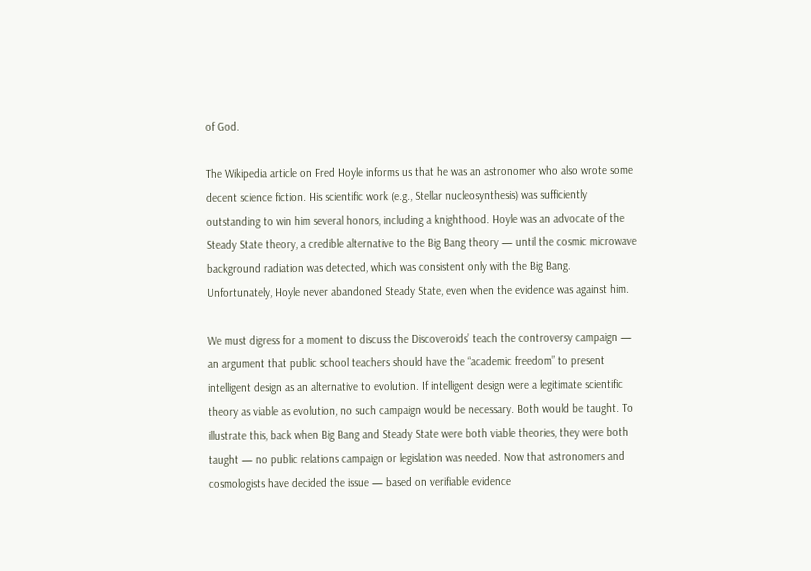of God.

The Wikipedia article on Fred Hoyle informs us that he was an astronomer who also wrote some decent science fiction. His scientific work (e.g., Stellar nucleosynthesis) was sufficiently outstanding to win him several honors, including a knighthood. Hoyle was an advocate of the Steady State theory, a credible alternative to the Big Bang theory — until the cosmic microwave background radiation was detected, which was consistent only with the Big Bang. Unfortunately, Hoyle never abandoned Steady State, even when the evidence was against him.

We must digress for a moment to discuss the Discoveroids’ teach the controversy campaign — an argument that public school teachers should have the “academic freedom” to present intelligent design as an alternative to evolution. If intelligent design were a legitimate scientific theory as viable as evolution, no such campaign would be necessary. Both would be taught. To illustrate this, back when Big Bang and Steady State were both viable theories, they were both taught — no public relations campaign or legislation was needed. Now that astronomers and cosmologists have decided the issue — based on verifiable evidence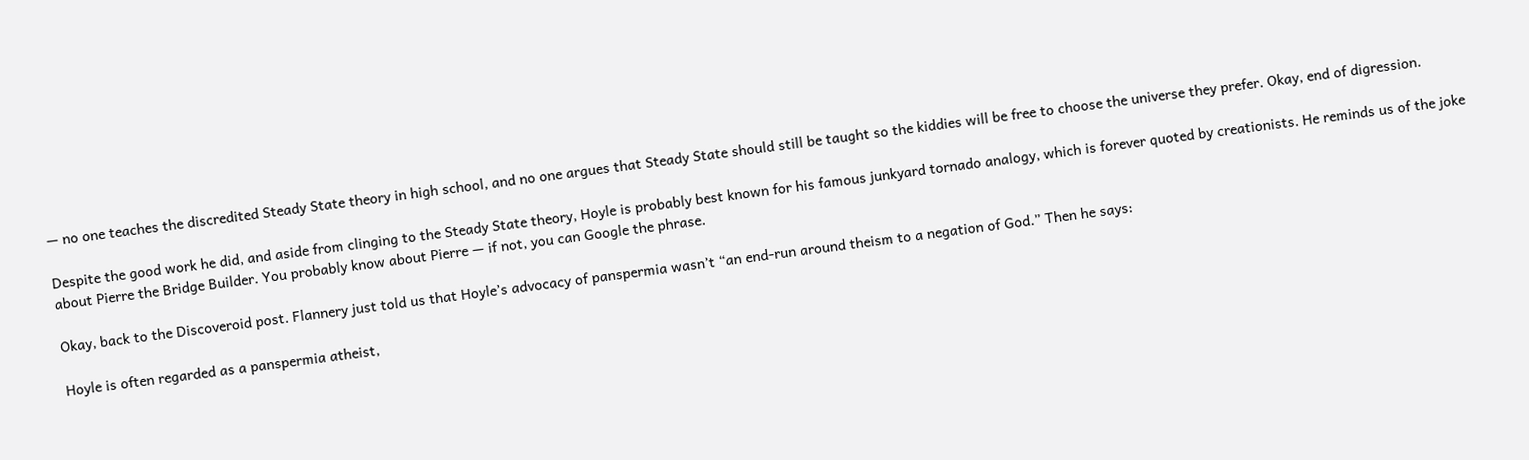— no one teaches the discredited Steady State theory in high school, and no one argues that Steady State should still be taught so the kiddies will be free to choose the universe they prefer. Okay, end of digression.

Despite the good work he did, and aside from clinging to the Steady State theory, Hoyle is probably best known for his famous junkyard tornado analogy, which is forever quoted by creationists. He reminds us of the joke about Pierre the Bridge Builder. You probably know about Pierre — if not, you can Google the phrase.

Okay, back to the Discoveroid post. Flannery just told us that Hoyle’s advocacy of panspermia wasn’t “an end-run around theism to a negation of God.” Then he says:

Hoyle is often regarded as a panspermia atheist,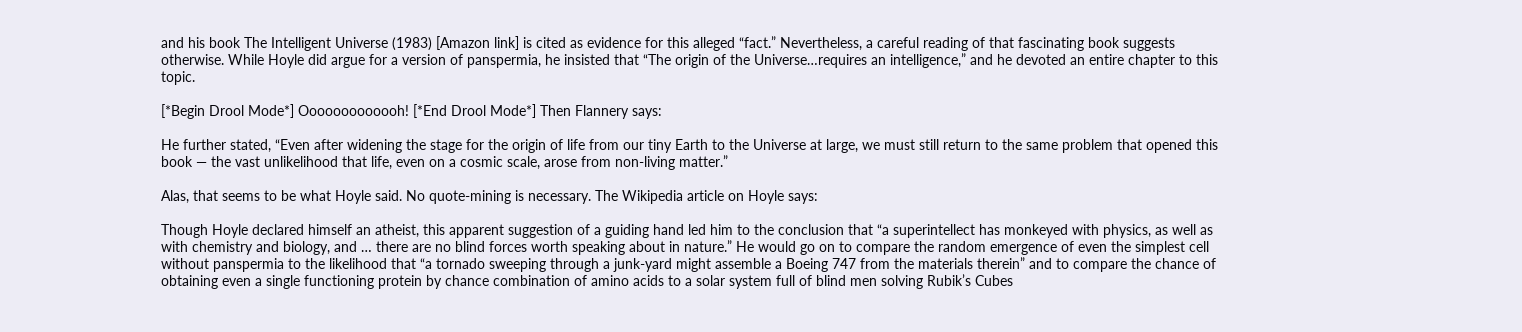and his book The Intelligent Universe (1983) [Amazon link] is cited as evidence for this alleged “fact.” Nevertheless, a careful reading of that fascinating book suggests otherwise. While Hoyle did argue for a version of panspermia, he insisted that “The origin of the Universe…requires an intelligence,” and he devoted an entire chapter to this topic.

[*Begin Drool Mode*] Ooooooooooooh! [*End Drool Mode*] Then Flannery says:

He further stated, “Even after widening the stage for the origin of life from our tiny Earth to the Universe at large, we must still return to the same problem that opened this book — the vast unlikelihood that life, even on a cosmic scale, arose from non-living matter.”

Alas, that seems to be what Hoyle said. No quote-mining is necessary. The Wikipedia article on Hoyle says:

Though Hoyle declared himself an atheist, this apparent suggestion of a guiding hand led him to the conclusion that “a superintellect has monkeyed with physics, as well as with chemistry and biology, and … there are no blind forces worth speaking about in nature.” He would go on to compare the random emergence of even the simplest cell without panspermia to the likelihood that “a tornado sweeping through a junk-yard might assemble a Boeing 747 from the materials therein” and to compare the chance of obtaining even a single functioning protein by chance combination of amino acids to a solar system full of blind men solving Rubik’s Cubes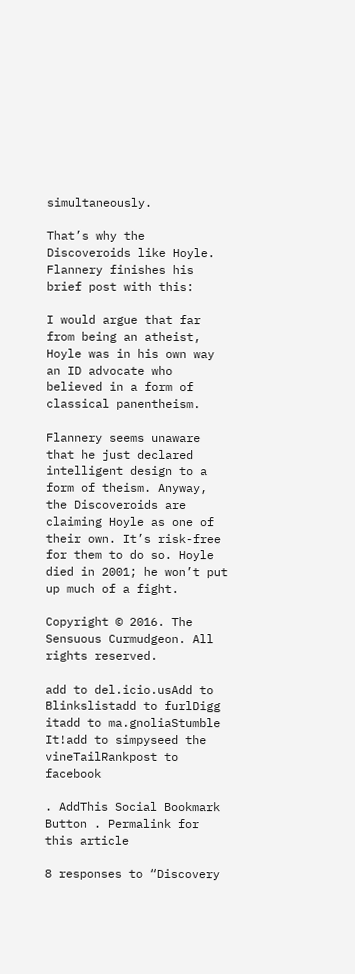simultaneously.

That’s why the Discoveroids like Hoyle. Flannery finishes his brief post with this:

I would argue that far from being an atheist, Hoyle was in his own way an ID advocate who believed in a form of classical panentheism.

Flannery seems unaware that he just declared intelligent design to a form of theism. Anyway, the Discoveroids are claiming Hoyle as one of their own. It’s risk-free for them to do so. Hoyle died in 2001; he won’t put up much of a fight.

Copyright © 2016. The Sensuous Curmudgeon. All rights reserved.

add to del.icio.usAdd to Blinkslistadd to furlDigg itadd to ma.gnoliaStumble It!add to simpyseed the vineTailRankpost to facebook

. AddThis Social Bookmark Button . Permalink for this article

8 responses to “Discovery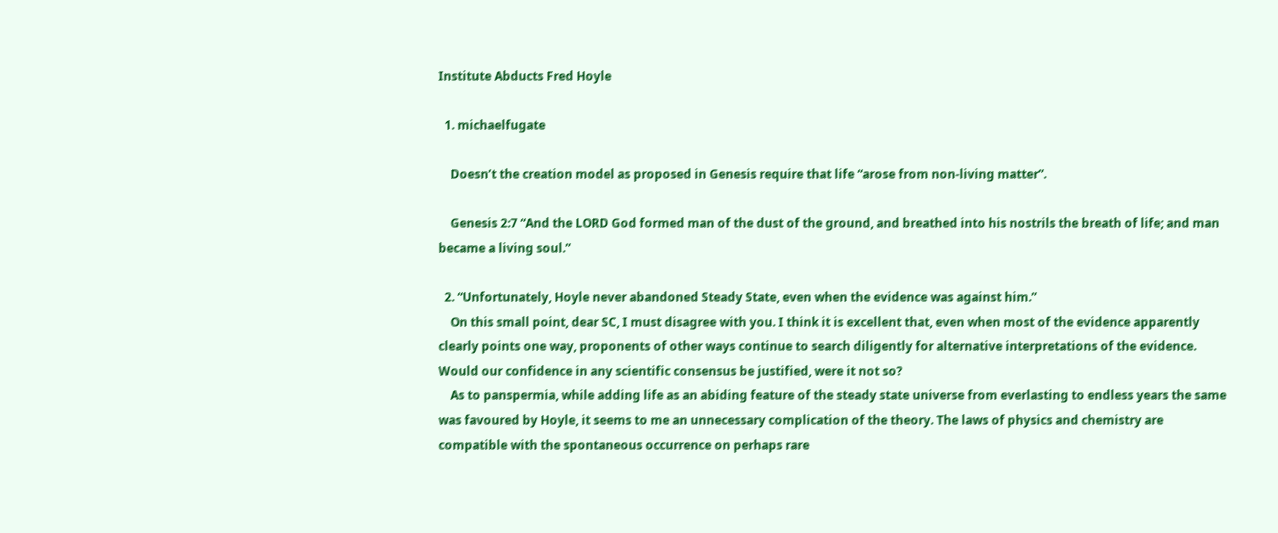Institute Abducts Fred Hoyle

  1. michaelfugate

    Doesn’t the creation model as proposed in Genesis require that life “arose from non-living matter”.

    Genesis 2:7 “And the LORD God formed man of the dust of the ground, and breathed into his nostrils the breath of life; and man became a living soul.”

  2. “Unfortunately, Hoyle never abandoned Steady State, even when the evidence was against him.”
    On this small point, dear SC, I must disagree with you. I think it is excellent that, even when most of the evidence apparently clearly points one way, proponents of other ways continue to search diligently for alternative interpretations of the evidence. Would our confidence in any scientific consensus be justified, were it not so?
    As to panspermia, while adding life as an abiding feature of the steady state universe from everlasting to endless years the same was favoured by Hoyle, it seems to me an unnecessary complication of the theory. The laws of physics and chemistry are compatible with the spontaneous occurrence on perhaps rare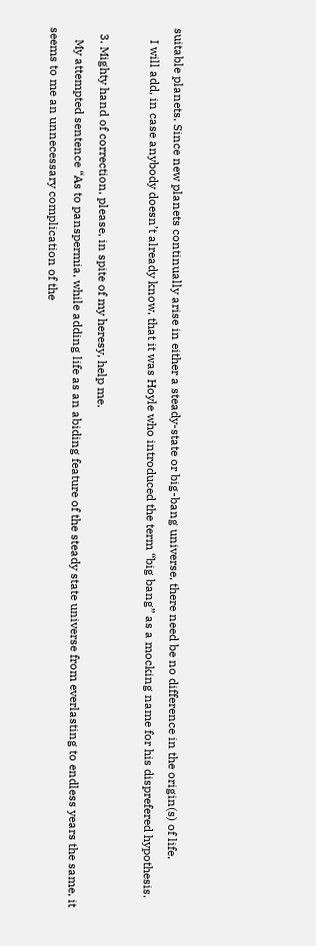suitable planets. Since new planets continually arise in either a steady-state or big-bang universe, there need be no difference in the origin(s) of life.
    I will add, in case anybody doesn’t already know, that it was Hoyle who introduced the term “big bang” as a mocking name for his disprefered hypothesis.

  3. Mighty hand of correction, please, in spite of my heresy, help me.
    My attempted sentence “As to panspermia, while adding life as an abiding feature of the steady state universe from everlasting to endless years the same, it seems to me an unnecessary complication of the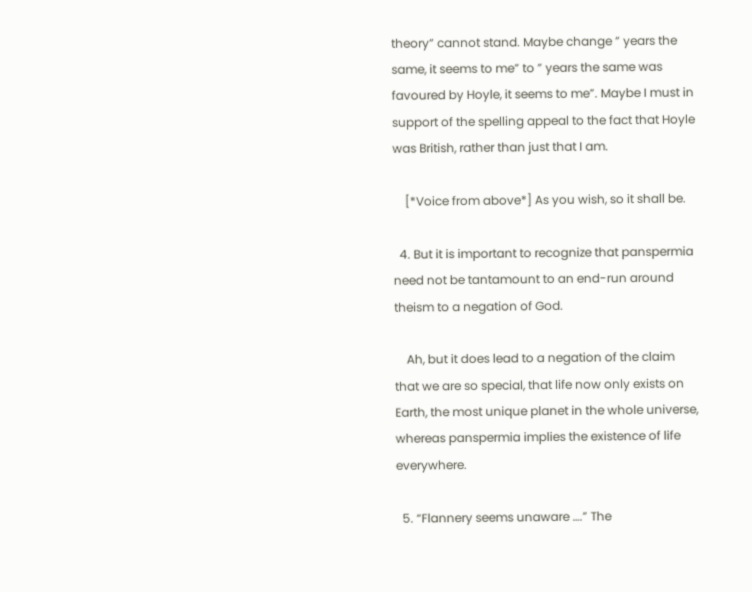theory” cannot stand. Maybe change ” years the same, it seems to me” to ” years the same was favoured by Hoyle, it seems to me”. Maybe I must in support of the spelling appeal to the fact that Hoyle was British, rather than just that I am.

    [*Voice from above*] As you wish, so it shall be.

  4. But it is important to recognize that panspermia need not be tantamount to an end-run around theism to a negation of God.

    Ah, but it does lead to a negation of the claim that we are so special, that life now only exists on Earth, the most unique planet in the whole universe, whereas panspermia implies the existence of life everywhere.

  5. “Flannery seems unaware ….” The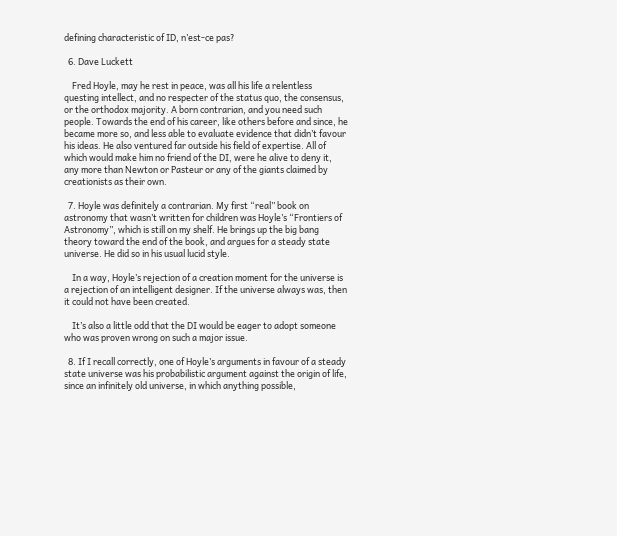defining characteristic of ID, n’est-ce pas?

  6. Dave Luckett

    Fred Hoyle, may he rest in peace, was all his life a relentless questing intellect, and no respecter of the status quo, the consensus, or the orthodox majority. A born contrarian, and you need such people. Towards the end of his career, like others before and since, he became more so, and less able to evaluate evidence that didn’t favour his ideas. He also ventured far outside his field of expertise. All of which would make him no friend of the DI, were he alive to deny it, any more than Newton or Pasteur or any of the giants claimed by creationists as their own.

  7. Hoyle was definitely a contrarian. My first “real” book on astronomy that wasn’t written for children was Hoyle’s “Frontiers of Astronomy”, which is still on my shelf. He brings up the big bang theory toward the end of the book, and argues for a steady state universe. He did so in his usual lucid style.

    In a way, Hoyle’s rejection of a creation moment for the universe is a rejection of an intelligent designer. If the universe always was, then it could not have been created.

    It’s also a little odd that the DI would be eager to adopt someone who was proven wrong on such a major issue.

  8. If I recall correctly, one of Hoyle’s arguments in favour of a steady state universe was his probabilistic argument against the origin of life, since an infinitely old universe, in which anything possible,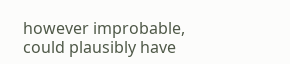however improbable, could plausibly have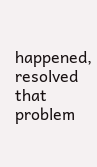happened, resolved that problem